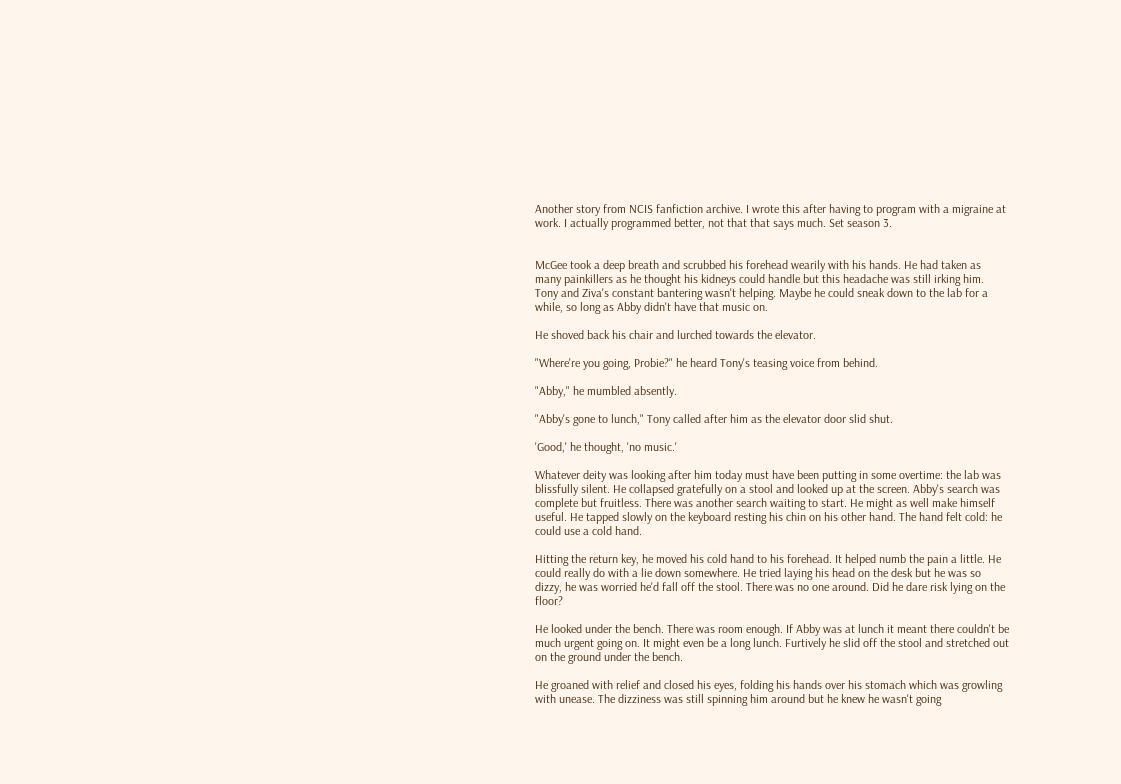Another story from NCIS fanfiction archive. I wrote this after having to program with a migraine at work. I actually programmed better, not that that says much. Set season 3.


McGee took a deep breath and scrubbed his forehead wearily with his hands. He had taken as many painkillers as he thought his kidneys could handle but this headache was still irking him. Tony and Ziva's constant bantering wasn't helping. Maybe he could sneak down to the lab for a while, so long as Abby didn't have that music on.

He shoved back his chair and lurched towards the elevator.

"Where're you going, Probie?" he heard Tony's teasing voice from behind.

"Abby," he mumbled absently.

"Abby's gone to lunch," Tony called after him as the elevator door slid shut.

'Good,' he thought, 'no music.'

Whatever deity was looking after him today must have been putting in some overtime: the lab was blissfully silent. He collapsed gratefully on a stool and looked up at the screen. Abby's search was complete but fruitless. There was another search waiting to start. He might as well make himself useful. He tapped slowly on the keyboard resting his chin on his other hand. The hand felt cold: he could use a cold hand.

Hitting the return key, he moved his cold hand to his forehead. It helped numb the pain a little. He could really do with a lie down somewhere. He tried laying his head on the desk but he was so dizzy, he was worried he'd fall off the stool. There was no one around. Did he dare risk lying on the floor?

He looked under the bench. There was room enough. If Abby was at lunch it meant there couldn't be much urgent going on. It might even be a long lunch. Furtively he slid off the stool and stretched out on the ground under the bench.

He groaned with relief and closed his eyes, folding his hands over his stomach which was growling with unease. The dizziness was still spinning him around but he knew he wasn't going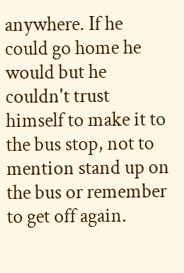anywhere. If he could go home he would but he couldn't trust himself to make it to the bus stop, not to mention stand up on the bus or remember to get off again.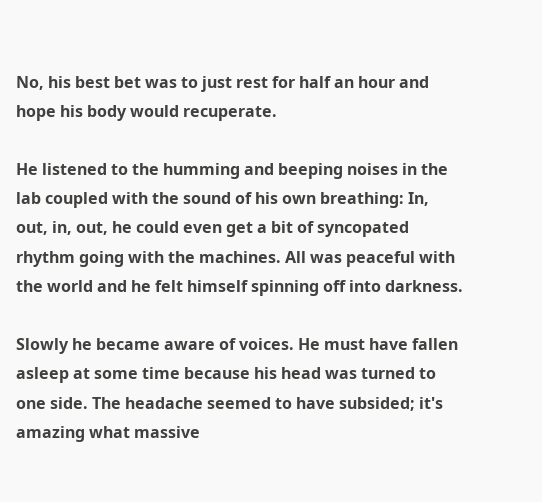No, his best bet was to just rest for half an hour and hope his body would recuperate.

He listened to the humming and beeping noises in the lab coupled with the sound of his own breathing: In, out, in, out, he could even get a bit of syncopated rhythm going with the machines. All was peaceful with the world and he felt himself spinning off into darkness.

Slowly he became aware of voices. He must have fallen asleep at some time because his head was turned to one side. The headache seemed to have subsided; it's amazing what massive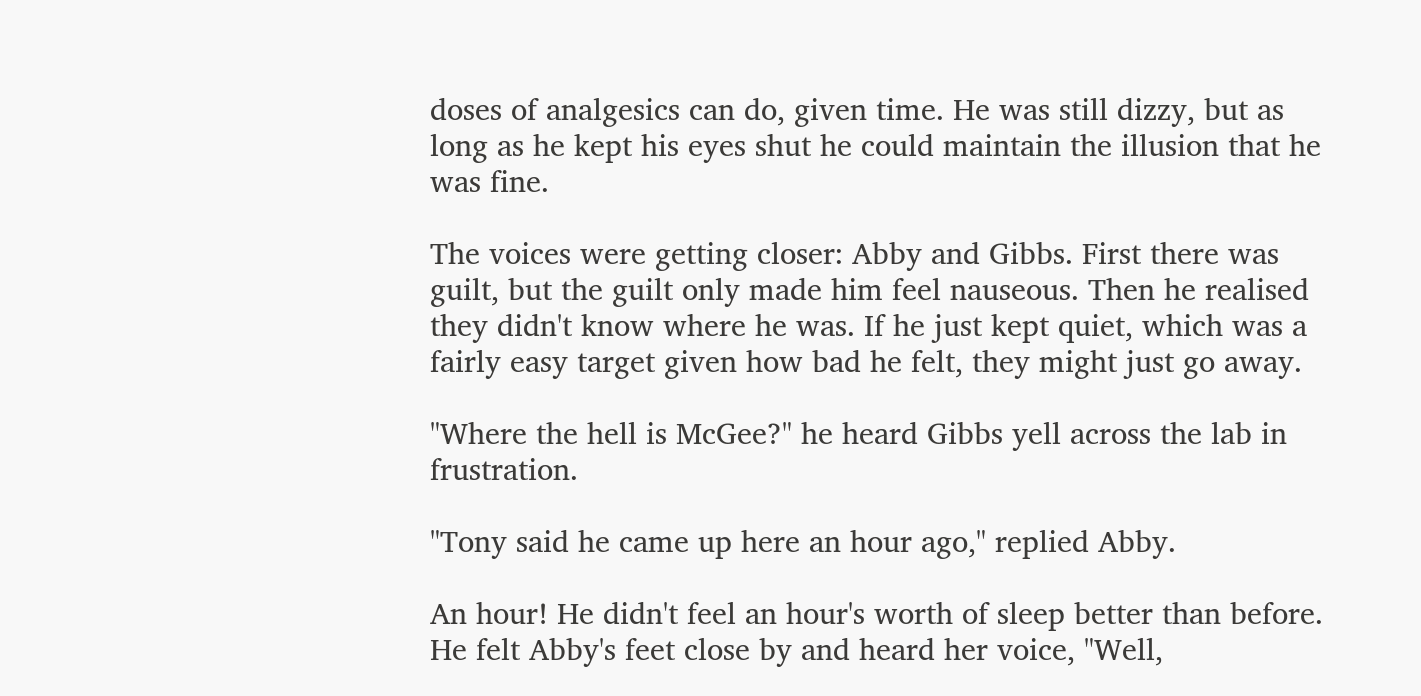doses of analgesics can do, given time. He was still dizzy, but as long as he kept his eyes shut he could maintain the illusion that he was fine.

The voices were getting closer: Abby and Gibbs. First there was guilt, but the guilt only made him feel nauseous. Then he realised they didn't know where he was. If he just kept quiet, which was a fairly easy target given how bad he felt, they might just go away.

"Where the hell is McGee?" he heard Gibbs yell across the lab in frustration.

"Tony said he came up here an hour ago," replied Abby.

An hour! He didn't feel an hour's worth of sleep better than before. He felt Abby's feet close by and heard her voice, "Well,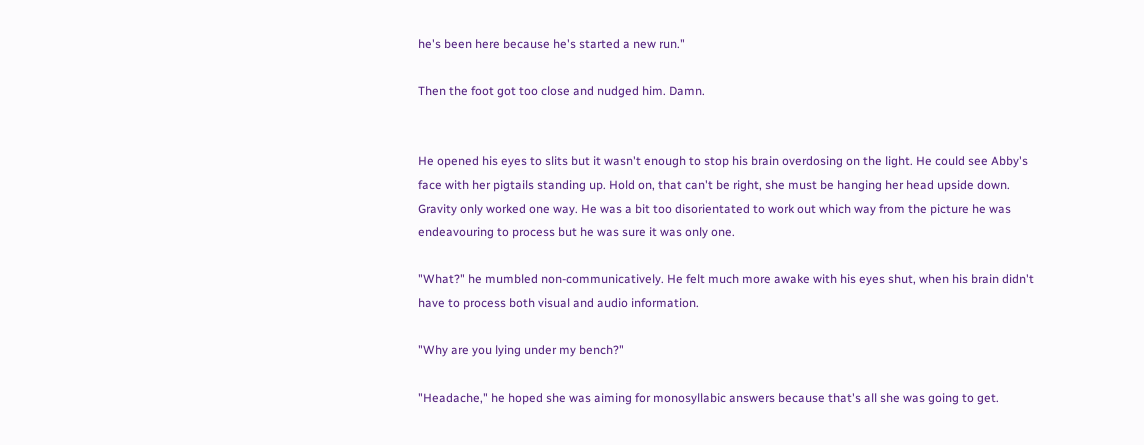he's been here because he's started a new run."

Then the foot got too close and nudged him. Damn.


He opened his eyes to slits but it wasn't enough to stop his brain overdosing on the light. He could see Abby's face with her pigtails standing up. Hold on, that can't be right, she must be hanging her head upside down. Gravity only worked one way. He was a bit too disorientated to work out which way from the picture he was endeavouring to process but he was sure it was only one.

"What?" he mumbled non-communicatively. He felt much more awake with his eyes shut, when his brain didn't have to process both visual and audio information.

"Why are you lying under my bench?"

"Headache," he hoped she was aiming for monosyllabic answers because that's all she was going to get.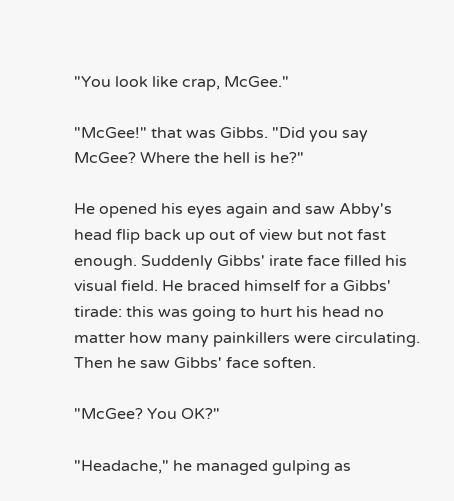"You look like crap, McGee."

"McGee!" that was Gibbs. "Did you say McGee? Where the hell is he?"

He opened his eyes again and saw Abby's head flip back up out of view but not fast enough. Suddenly Gibbs' irate face filled his visual field. He braced himself for a Gibbs' tirade: this was going to hurt his head no matter how many painkillers were circulating. Then he saw Gibbs' face soften.

"McGee? You OK?"

"Headache," he managed gulping as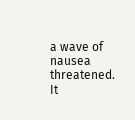a wave of nausea threatened. It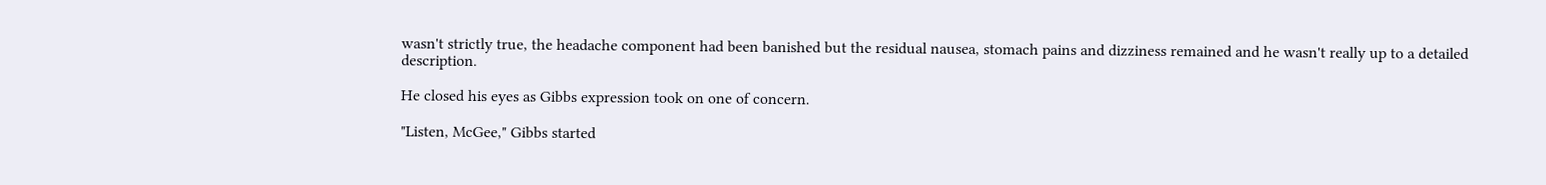wasn't strictly true, the headache component had been banished but the residual nausea, stomach pains and dizziness remained and he wasn't really up to a detailed description.

He closed his eyes as Gibbs expression took on one of concern.

"Listen, McGee," Gibbs started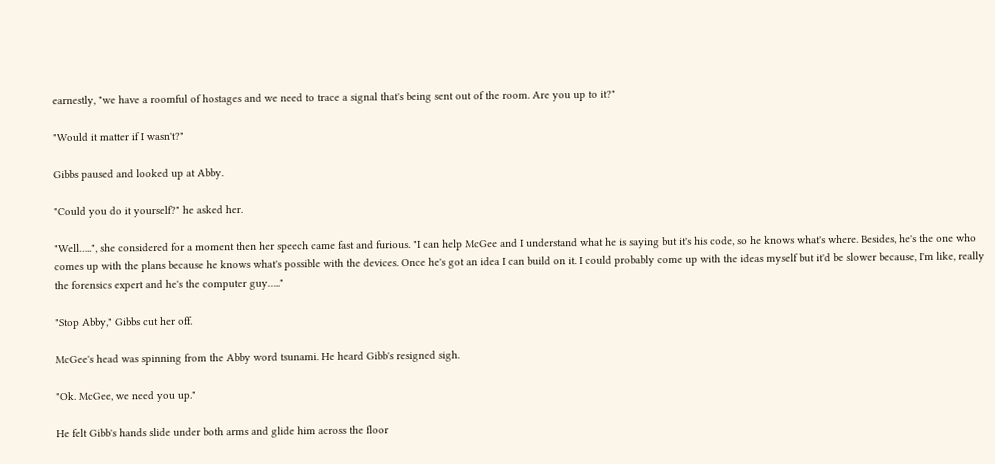earnestly, "we have a roomful of hostages and we need to trace a signal that's being sent out of the room. Are you up to it?"

"Would it matter if I wasn't?"

Gibbs paused and looked up at Abby.

"Could you do it yourself?" he asked her.

"Well…..", she considered for a moment then her speech came fast and furious. "I can help McGee and I understand what he is saying but it's his code, so he knows what's where. Besides, he's the one who comes up with the plans because he knows what's possible with the devices. Once he's got an idea I can build on it. I could probably come up with the ideas myself but it'd be slower because, I'm like, really the forensics expert and he's the computer guy….."

"Stop Abby," Gibbs cut her off.

McGee's head was spinning from the Abby word tsunami. He heard Gibb's resigned sigh.

"Ok. McGee, we need you up."

He felt Gibb's hands slide under both arms and glide him across the floor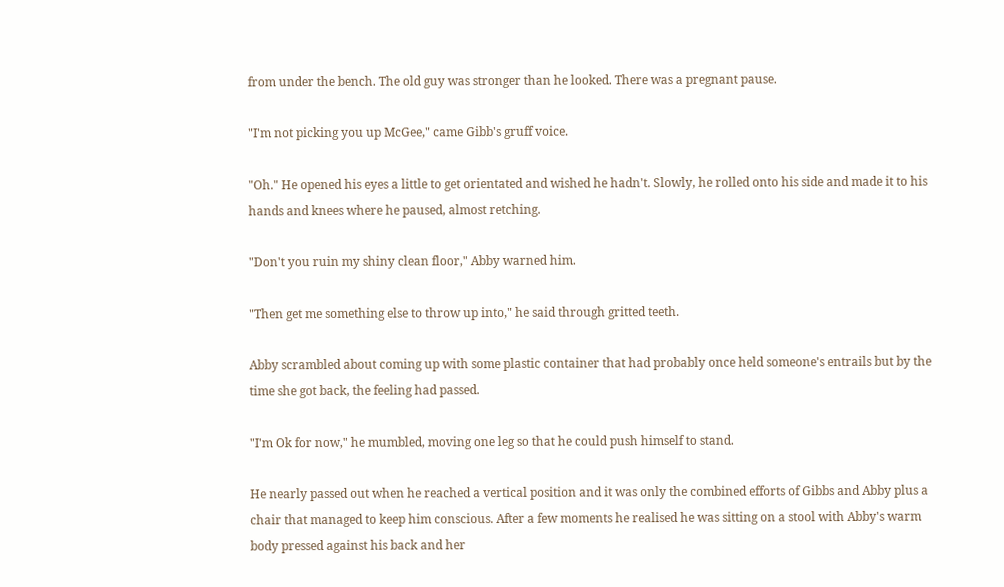from under the bench. The old guy was stronger than he looked. There was a pregnant pause.

"I'm not picking you up McGee," came Gibb's gruff voice.

"Oh." He opened his eyes a little to get orientated and wished he hadn't. Slowly, he rolled onto his side and made it to his hands and knees where he paused, almost retching.

"Don't you ruin my shiny clean floor," Abby warned him.

"Then get me something else to throw up into," he said through gritted teeth.

Abby scrambled about coming up with some plastic container that had probably once held someone's entrails but by the time she got back, the feeling had passed.

"I'm Ok for now," he mumbled, moving one leg so that he could push himself to stand.

He nearly passed out when he reached a vertical position and it was only the combined efforts of Gibbs and Abby plus a chair that managed to keep him conscious. After a few moments he realised he was sitting on a stool with Abby's warm body pressed against his back and her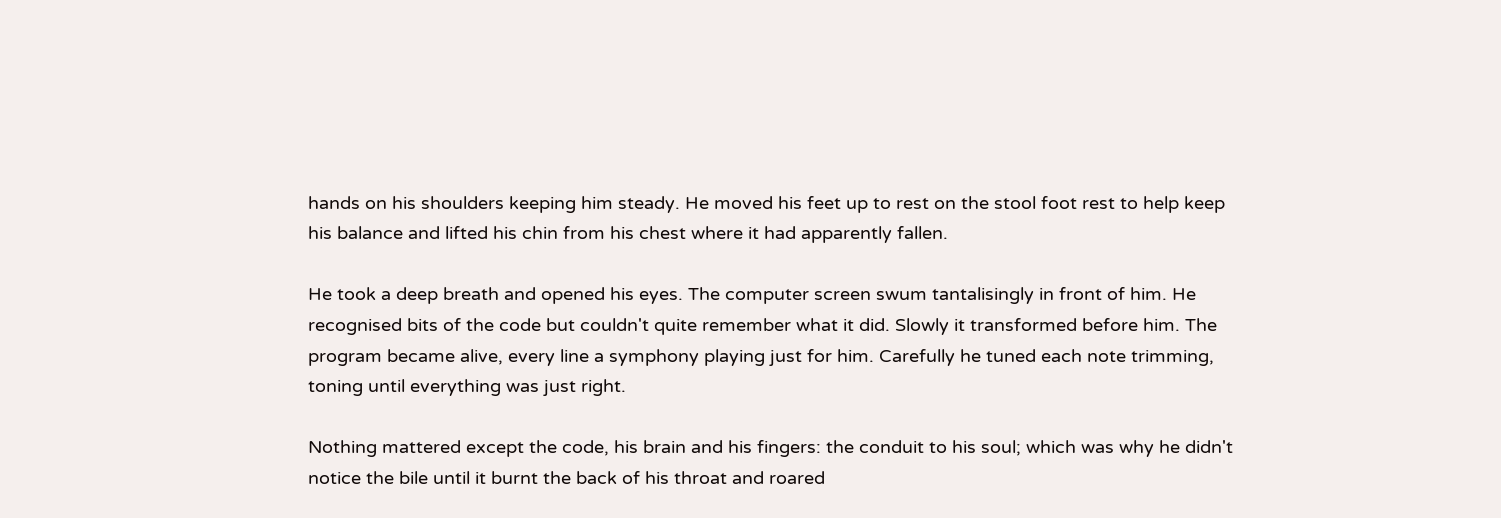hands on his shoulders keeping him steady. He moved his feet up to rest on the stool foot rest to help keep his balance and lifted his chin from his chest where it had apparently fallen.

He took a deep breath and opened his eyes. The computer screen swum tantalisingly in front of him. He recognised bits of the code but couldn't quite remember what it did. Slowly it transformed before him. The program became alive, every line a symphony playing just for him. Carefully he tuned each note trimming, toning until everything was just right.

Nothing mattered except the code, his brain and his fingers: the conduit to his soul; which was why he didn't notice the bile until it burnt the back of his throat and roared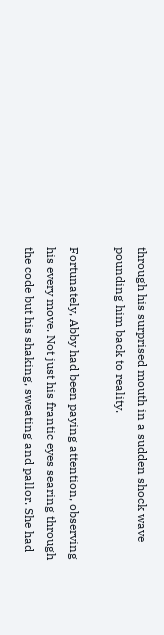through his surprised mouth in a sudden shock wave pounding him back to reality.

Fortunately, Abby had been paying attention, observing his every move. Not just his frantic eyes searing through the code but his shaking, sweating and pallor. She had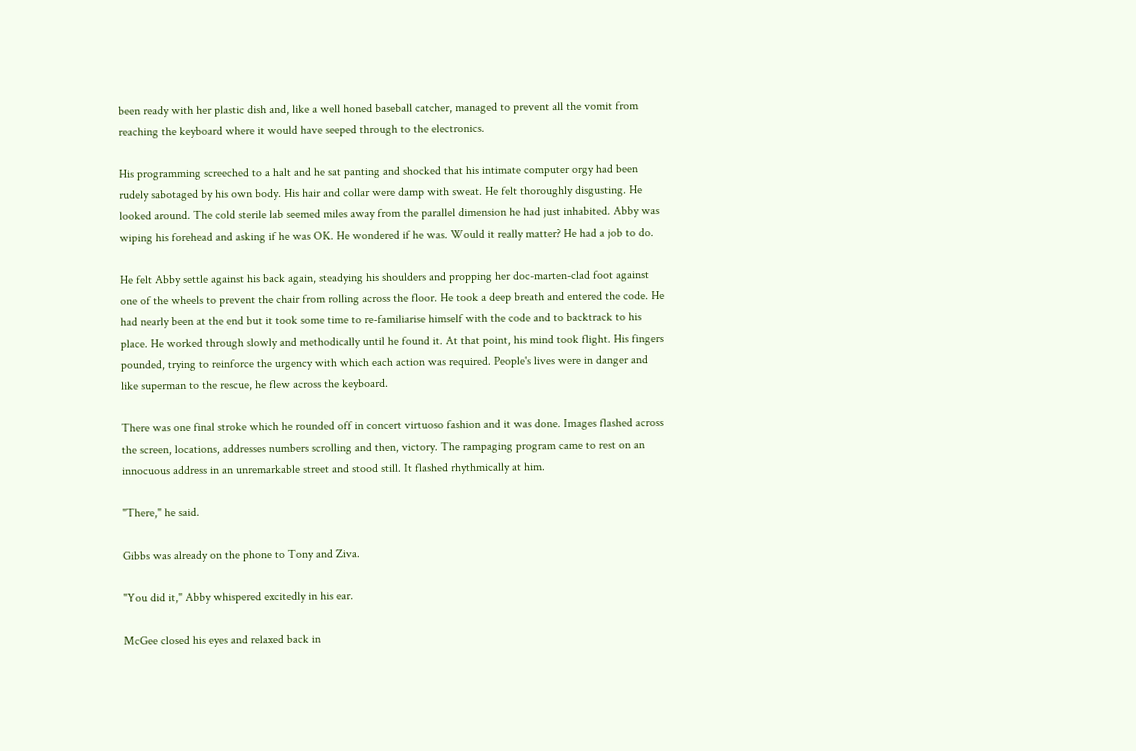been ready with her plastic dish and, like a well honed baseball catcher, managed to prevent all the vomit from reaching the keyboard where it would have seeped through to the electronics.

His programming screeched to a halt and he sat panting and shocked that his intimate computer orgy had been rudely sabotaged by his own body. His hair and collar were damp with sweat. He felt thoroughly disgusting. He looked around. The cold sterile lab seemed miles away from the parallel dimension he had just inhabited. Abby was wiping his forehead and asking if he was OK. He wondered if he was. Would it really matter? He had a job to do.

He felt Abby settle against his back again, steadying his shoulders and propping her doc-marten-clad foot against one of the wheels to prevent the chair from rolling across the floor. He took a deep breath and entered the code. He had nearly been at the end but it took some time to re-familiarise himself with the code and to backtrack to his place. He worked through slowly and methodically until he found it. At that point, his mind took flight. His fingers pounded, trying to reinforce the urgency with which each action was required. People's lives were in danger and like superman to the rescue, he flew across the keyboard.

There was one final stroke which he rounded off in concert virtuoso fashion and it was done. Images flashed across the screen, locations, addresses numbers scrolling and then, victory. The rampaging program came to rest on an innocuous address in an unremarkable street and stood still. It flashed rhythmically at him.

"There," he said.

Gibbs was already on the phone to Tony and Ziva.

"You did it," Abby whispered excitedly in his ear.

McGee closed his eyes and relaxed back in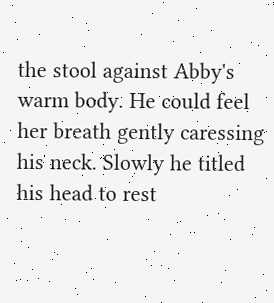the stool against Abby's warm body. He could feel her breath gently caressing his neck. Slowly he titled his head to rest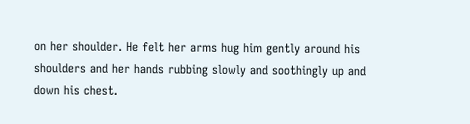on her shoulder. He felt her arms hug him gently around his shoulders and her hands rubbing slowly and soothingly up and down his chest.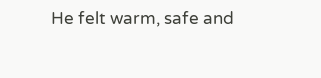He felt warm, safe and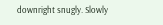downright snugly. Slowly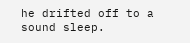he drifted off to a sound sleep.